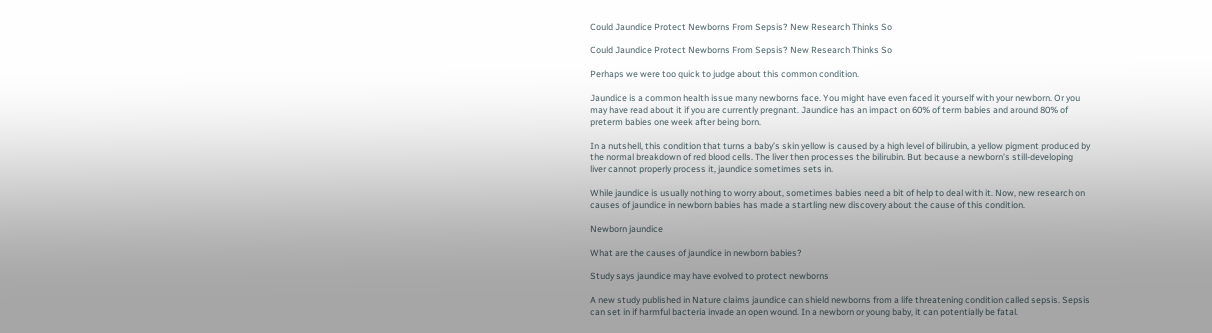Could Jaundice Protect Newborns From Sepsis? New Research Thinks So

Could Jaundice Protect Newborns From Sepsis? New Research Thinks So

Perhaps we were too quick to judge about this common condition.

Jaundice is a common health issue many newborns face. You might have even faced it yourself with your newborn. Or you may have read about it if you are currently pregnant. Jaundice has an impact on 60% of term babies and around 80% of preterm babies one week after being born.

In a nutshell, this condition that turns a baby’s skin yellow is caused by a high level of bilirubin, a yellow pigment produced by the normal breakdown of red blood cells. The liver then processes the bilirubin. But because a newborn’s still-developing liver cannot properly process it, jaundice sometimes sets in.

While jaundice is usually nothing to worry about, sometimes babies need a bit of help to deal with it. Now, new research on causes of jaundice in newborn babies has made a startling new discovery about the cause of this condition.

Newborn jaundice

What are the causes of jaundice in newborn babies?

Study says jaundice may have evolved to protect newborns

A new study published in Nature claims jaundice can shield newborns from a life threatening condition called sepsis. Sepsis can set in if harmful bacteria invade an open wound. In a newborn or young baby, it can potentially be fatal.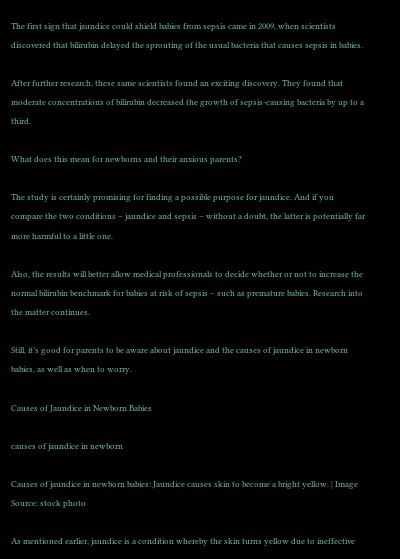The first sign that jaundice could shield babies from sepsis came in 2009, when scientists discovered that bilirubin delayed the sprouting of the usual bacteria that causes sepsis in babies.

After further research, these same scientists found an exciting discovery. They found that moderate concentrations of bilirubin decreased the growth of sepsis-causing bacteria by up to a third.

What does this mean for newborns and their anxious parents?

The study is certainly promising for finding a possible purpose for jaundice. And if you compare the two conditions – jaundice and sepsis – without a doubt, the latter is potentially far more harmful to a little one.

Also, the results will better allow medical professionals to decide whether or not to increase the normal bilirubin benchmark for babies at risk of sepsis – such as premature babies. Research into the matter continues.

Still, it’s good for parents to be aware about jaundice and the causes of jaundice in newborn babies, as well as when to worry.

Causes of Jaundice in Newborn Babies

causes of jaundice in newborn

Causes of jaundice in newborn babies: Jaundice causes skin to become a bright yellow. | Image Source: stock photo

As mentioned earlier, jaundice is a condition whereby the skin turns yellow due to ineffective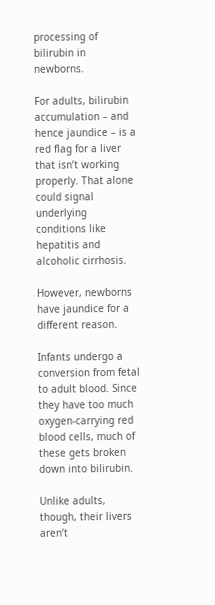processing of bilirubin in newborns.

For adults, bilirubin accumulation – and hence jaundice – is a red flag for a liver that isn’t working properly. That alone could signal underlying conditions like hepatitis and alcoholic cirrhosis.

However, newborns have jaundice for a different reason.

Infants undergo a conversion from fetal to adult blood. Since they have too much oxygen-carrying red blood cells, much of these gets broken down into bilirubin.

Unlike adults, though, their livers aren’t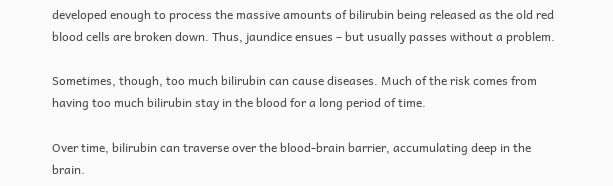developed enough to process the massive amounts of bilirubin being released as the old red blood cells are broken down. Thus, jaundice ensues – but usually passes without a problem.

Sometimes, though, too much bilirubin can cause diseases. Much of the risk comes from having too much bilirubin stay in the blood for a long period of time.

Over time, bilirubin can traverse over the blood-brain barrier, accumulating deep in the brain.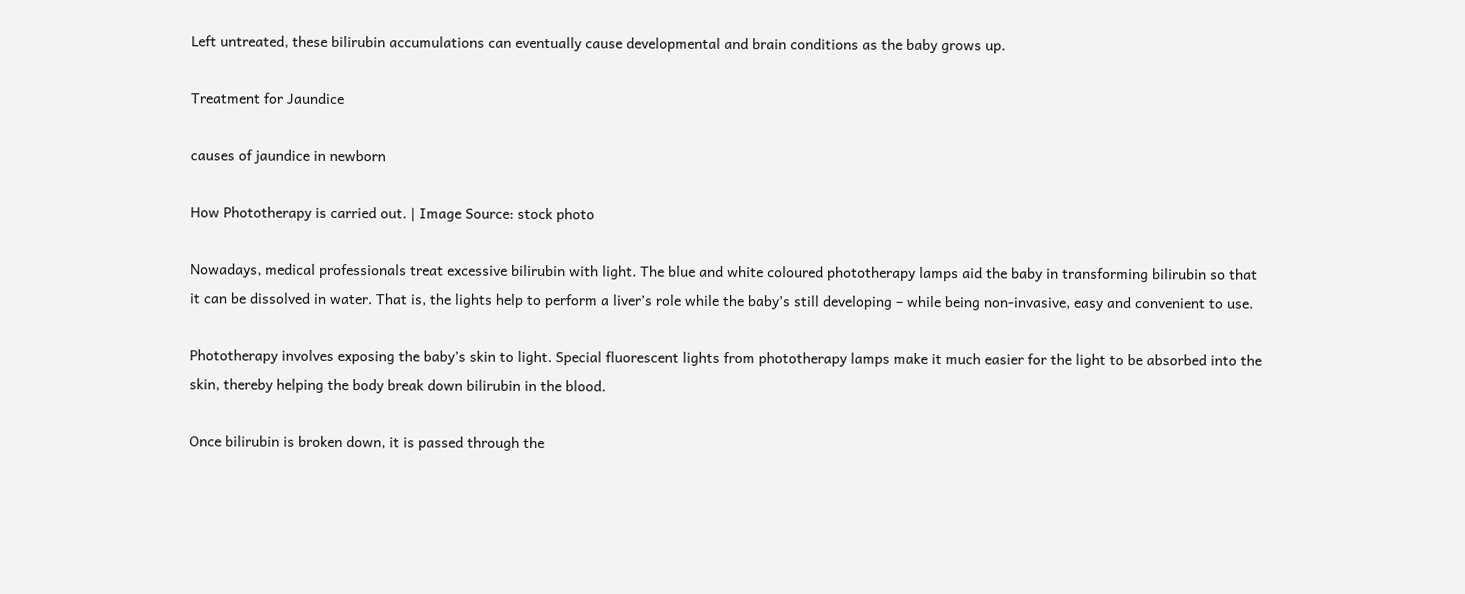Left untreated, these bilirubin accumulations can eventually cause developmental and brain conditions as the baby grows up.

Treatment for Jaundice

causes of jaundice in newborn

How Phototherapy is carried out. | Image Source: stock photo

Nowadays, medical professionals treat excessive bilirubin with light. The blue and white coloured phototherapy lamps aid the baby in transforming bilirubin so that it can be dissolved in water. That is, the lights help to perform a liver’s role while the baby’s still developing – while being non-invasive, easy and convenient to use.

Phototherapy involves exposing the baby’s skin to light. Special fluorescent lights from phototherapy lamps make it much easier for the light to be absorbed into the skin, thereby helping the body break down bilirubin in the blood.

Once bilirubin is broken down, it is passed through the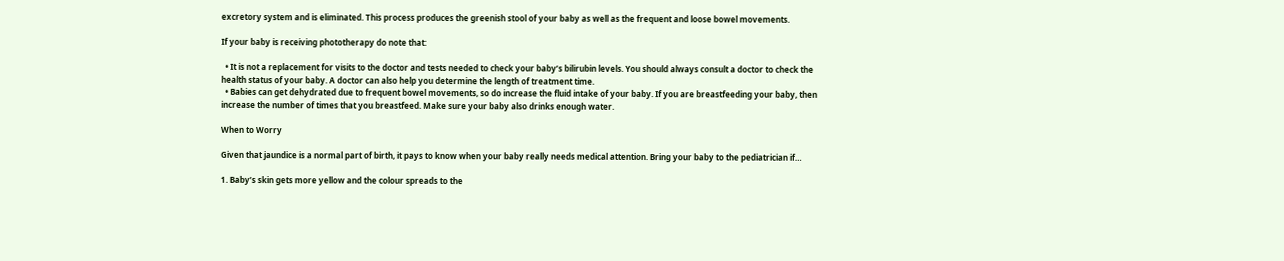excretory system and is eliminated. This process produces the greenish stool of your baby as well as the frequent and loose bowel movements.

If your baby is receiving phototherapy do note that:

  • It is not a replacement for visits to the doctor and tests needed to check your baby’s bilirubin levels. You should always consult a doctor to check the health status of your baby. A doctor can also help you determine the length of treatment time.
  • Babies can get dehydrated due to frequent bowel movements, so do increase the fluid intake of your baby. If you are breastfeeding your baby, then increase the number of times that you breastfeed. Make sure your baby also drinks enough water.

When to Worry

Given that jaundice is a normal part of birth, it pays to know when your baby really needs medical attention. Bring your baby to the pediatrician if…

1. Baby’s skin gets more yellow and the colour spreads to the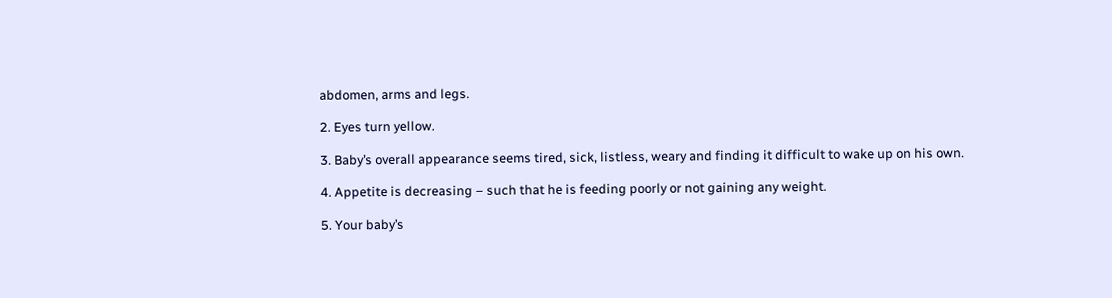abdomen, arms and legs.

2. Eyes turn yellow.

3. Baby’s overall appearance seems tired, sick, listless, weary and finding it difficult to wake up on his own.

4. Appetite is decreasing – such that he is feeding poorly or not gaining any weight.

5. Your baby’s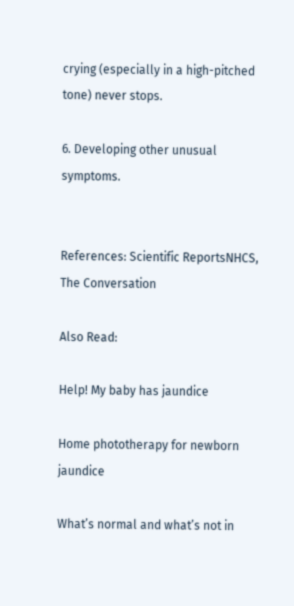crying (especially in a high-pitched tone) never stops.

6. Developing other unusual symptoms.


References: Scientific ReportsNHCS,  The Conversation

Also Read:

Help! My baby has jaundice

Home phototherapy for newborn jaundice

What’s normal and what’s not in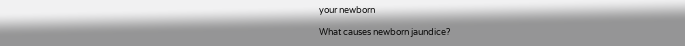your newborn

What causes newborn jaundice?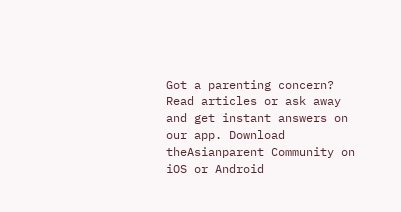Got a parenting concern? Read articles or ask away and get instant answers on our app. Download theAsianparent Community on iOS or Android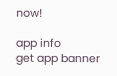now!

app info
get app banner